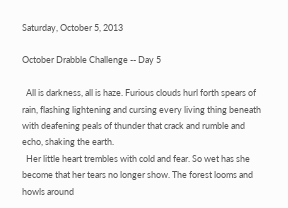Saturday, October 5, 2013

October Drabble Challenge -- Day 5

  All is darkness, all is haze. Furious clouds hurl forth spears of rain, flashing lightening and cursing every living thing beneath with deafening peals of thunder that crack and rumble and echo, shaking the earth.
  Her little heart trembles with cold and fear. So wet has she become that her tears no longer show. The forest looms and howls around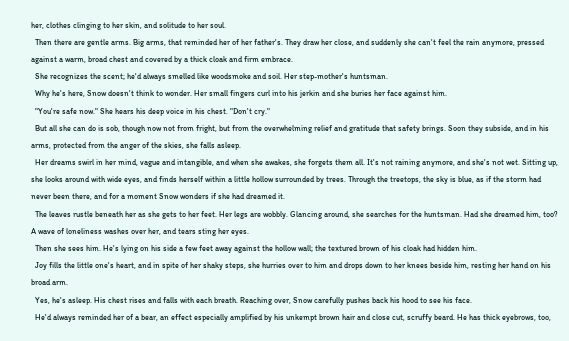her, clothes clinging to her skin, and solitude to her soul.
  Then there are gentle arms. Big arms, that reminded her of her father's. They draw her close, and suddenly she can't feel the rain anymore, pressed against a warm, broad chest and covered by a thick cloak and firm embrace.
  She recognizes the scent; he'd always smelled like woodsmoke and soil. Her step-mother's huntsman.
  Why he's here, Snow doesn't think to wonder. Her small fingers curl into his jerkin and she buries her face against him.
  "You're safe now." She hears his deep voice in his chest. "Don't cry."
  But all she can do is sob, though now not from fright, but from the overwhelming relief and gratitude that safety brings. Soon they subside, and in his arms, protected from the anger of the skies, she falls asleep.
  Her dreams swirl in her mind, vague and intangible, and when she awakes, she forgets them all. It's not raining anymore, and she's not wet. Sitting up, she looks around with wide eyes, and finds herself within a little hollow surrounded by trees. Through the treetops, the sky is blue, as if the storm had never been there, and for a moment Snow wonders if she had dreamed it.
  The leaves rustle beneath her as she gets to her feet. Her legs are wobbly. Glancing around, she searches for the huntsman. Had she dreamed him, too? A wave of loneliness washes over her, and tears sting her eyes.
  Then she sees him. He's lying on his side a few feet away against the hollow wall; the textured brown of his cloak had hidden him.
  Joy fills the little one's heart, and in spite of her shaky steps, she hurries over to him and drops down to her knees beside him, resting her hand on his broad arm.
  Yes, he's asleep. His chest rises and falls with each breath. Reaching over, Snow carefully pushes back his hood to see his face.
  He'd always reminded her of a bear, an effect especially amplified by his unkempt brown hair and close cut, scruffy beard. He has thick eyebrows, too,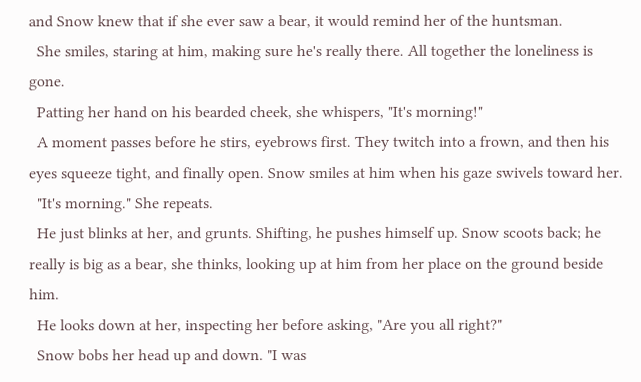and Snow knew that if she ever saw a bear, it would remind her of the huntsman.
  She smiles, staring at him, making sure he's really there. All together the loneliness is gone.
  Patting her hand on his bearded cheek, she whispers, "It's morning!"
  A moment passes before he stirs, eyebrows first. They twitch into a frown, and then his eyes squeeze tight, and finally open. Snow smiles at him when his gaze swivels toward her.
  "It's morning." She repeats.
  He just blinks at her, and grunts. Shifting, he pushes himself up. Snow scoots back; he really is big as a bear, she thinks, looking up at him from her place on the ground beside him.
  He looks down at her, inspecting her before asking, "Are you all right?"
  Snow bobs her head up and down. "I was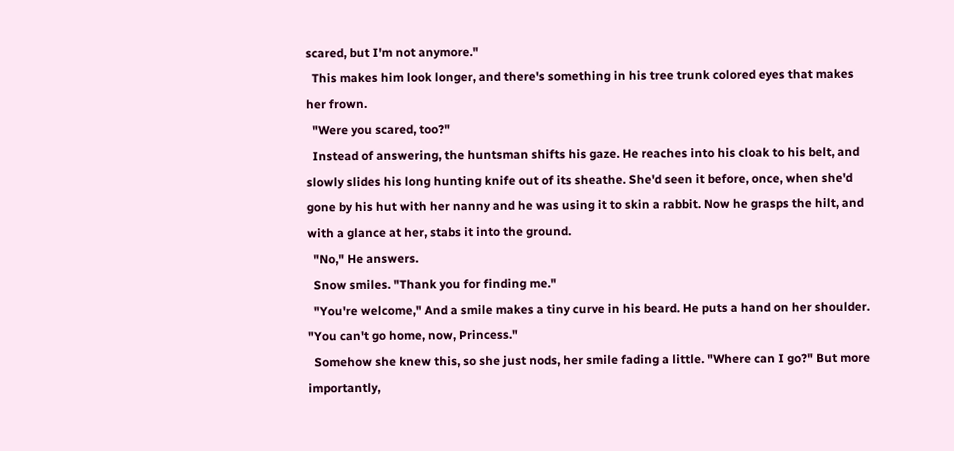scared, but I'm not anymore."
  This makes him look longer, and there's something in his tree trunk colored eyes that makes her frown.
  "Were you scared, too?"
  Instead of answering, the huntsman shifts his gaze. He reaches into his cloak to his belt, and slowly slides his long hunting knife out of its sheathe. She'd seen it before, once, when she'd gone by his hut with her nanny and he was using it to skin a rabbit. Now he grasps the hilt, and with a glance at her, stabs it into the ground.
  "No," He answers.
  Snow smiles. "Thank you for finding me."
  "You're welcome," And a smile makes a tiny curve in his beard. He puts a hand on her shoulder. "You can't go home, now, Princess."
  Somehow she knew this, so she just nods, her smile fading a little. "Where can I go?" But more importantly,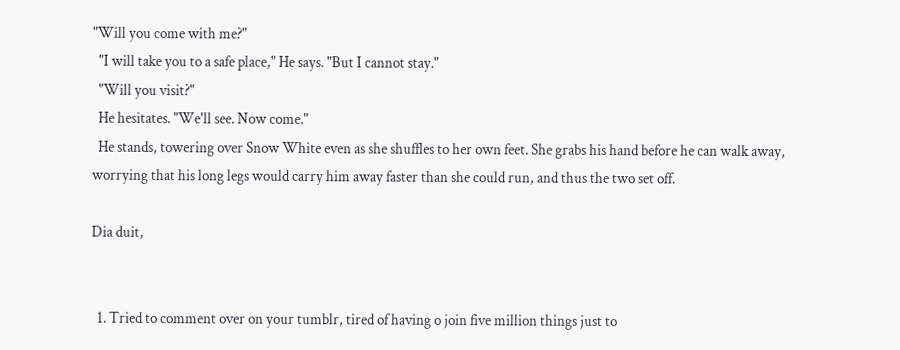"Will you come with me?"
  "I will take you to a safe place," He says. "But I cannot stay."
  "Will you visit?"
  He hesitates. "We'll see. Now come."
  He stands, towering over Snow White even as she shuffles to her own feet. She grabs his hand before he can walk away, worrying that his long legs would carry him away faster than she could run, and thus the two set off.

Dia duit,


  1. Tried to comment over on your tumblr, tired of having o join five million things just to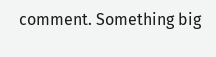comment. Something big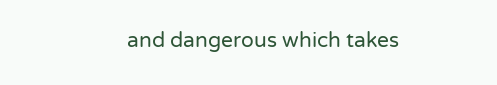and dangerous which takes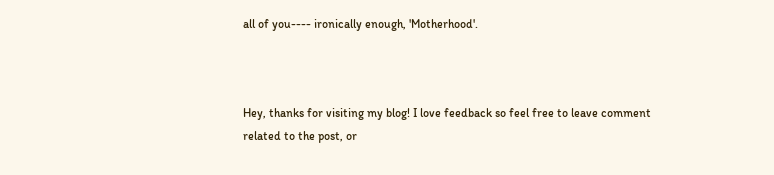all of you---- ironically enough, 'Motherhood'.



Hey, thanks for visiting my blog! I love feedback so feel free to leave comment related to the post, or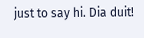just to say hi. Dia duit!